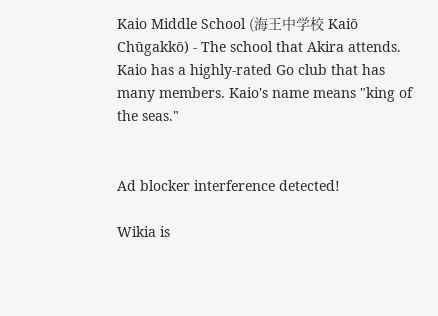Kaio Middle School (海王中学校 Kaiō Chūgakkō) - The school that Akira attends. Kaio has a highly-rated Go club that has many members. Kaio's name means "king of the seas."


Ad blocker interference detected!

Wikia is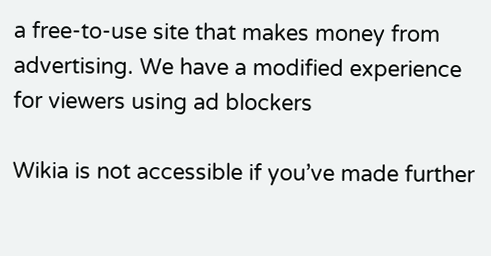a free-to-use site that makes money from advertising. We have a modified experience for viewers using ad blockers

Wikia is not accessible if you’ve made further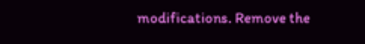modifications. Remove the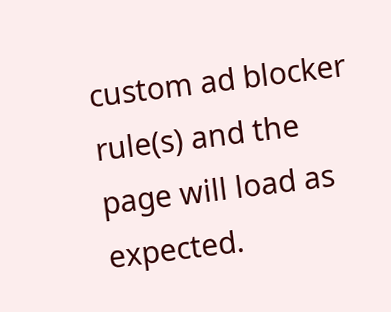custom ad blocker rule(s) and the page will load as expected.